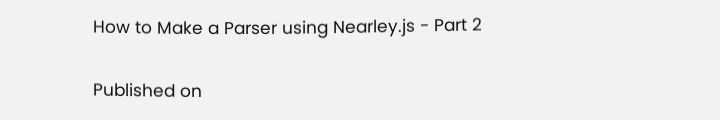How to Make a Parser using Nearley.js - Part 2

Published on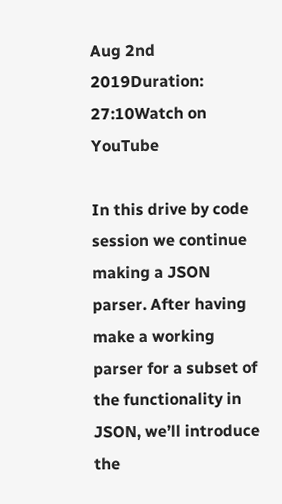Aug 2nd 2019Duration: 27:10Watch on YouTube

In this drive by code session we continue making a JSON parser. After having make a working parser for a subset of the functionality in JSON, we’ll introduce the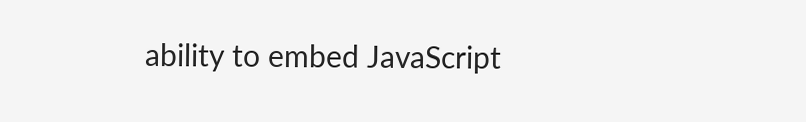ability to embed JavaScript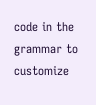code in the grammar to customize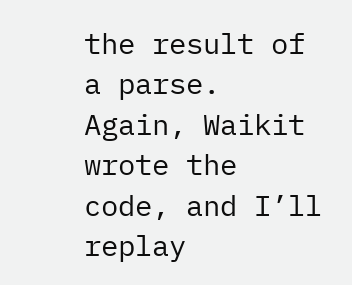the result of a parse. Again, Waikit wrote the code, and I’ll replay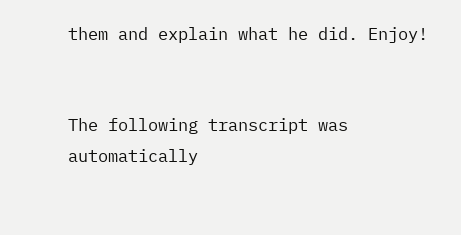them and explain what he did. Enjoy!


The following transcript was automatically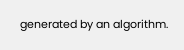generated by an algorithm.